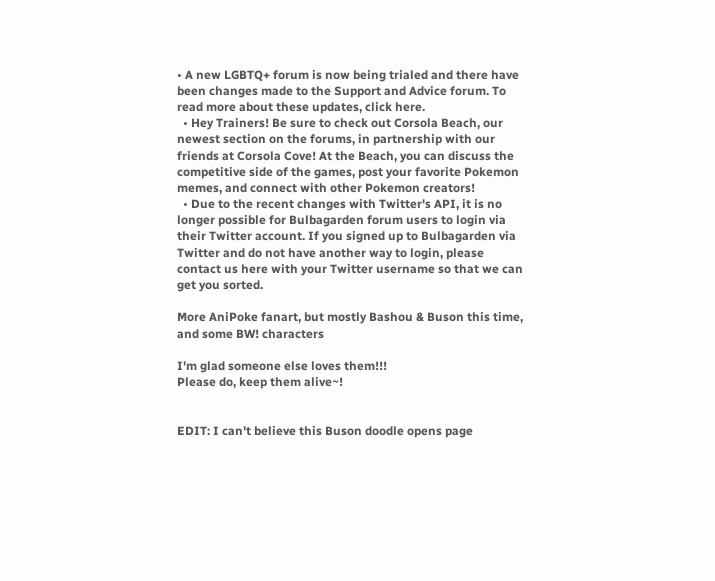• A new LGBTQ+ forum is now being trialed and there have been changes made to the Support and Advice forum. To read more about these updates, click here.
  • Hey Trainers! Be sure to check out Corsola Beach, our newest section on the forums, in partnership with our friends at Corsola Cove! At the Beach, you can discuss the competitive side of the games, post your favorite Pokemon memes, and connect with other Pokemon creators!
  • Due to the recent changes with Twitter's API, it is no longer possible for Bulbagarden forum users to login via their Twitter account. If you signed up to Bulbagarden via Twitter and do not have another way to login, please contact us here with your Twitter username so that we can get you sorted.

More AniPoke fanart, but mostly Bashou & Buson this time, and some BW! characters

I'm glad someone else loves them!!!
Please do, keep them alive~!


EDIT: I can't believe this Buson doodle opens page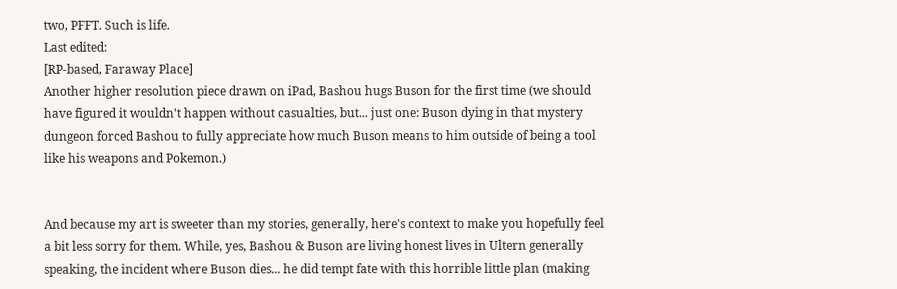two, PFFT. Such is life.
Last edited:
[RP-based, Faraway Place]
Another higher resolution piece drawn on iPad, Bashou hugs Buson for the first time (we should have figured it wouldn't happen without casualties, but... just one: Buson dying in that mystery dungeon forced Bashou to fully appreciate how much Buson means to him outside of being a tool like his weapons and Pokemon.)


And because my art is sweeter than my stories, generally, here's context to make you hopefully feel a bit less sorry for them. While, yes, Bashou & Buson are living honest lives in Ultern generally speaking, the incident where Buson dies... he did tempt fate with this horrible little plan (making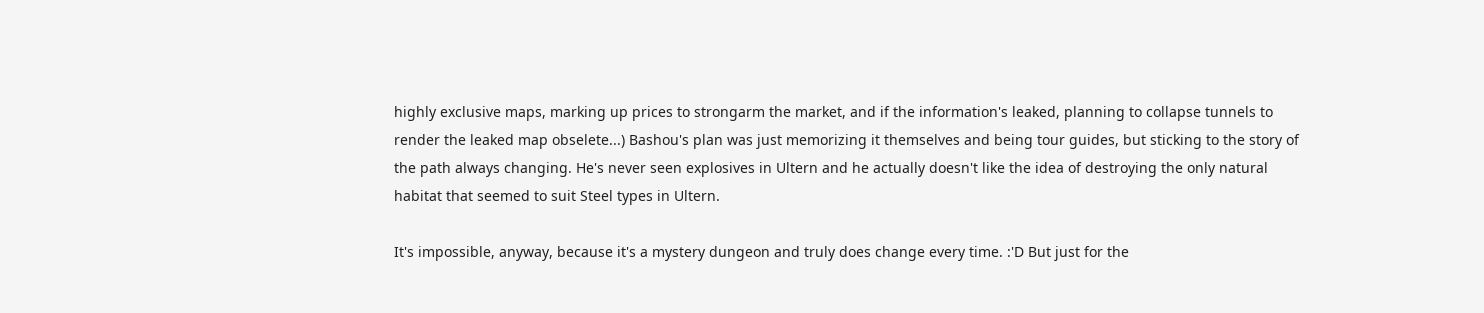highly exclusive maps, marking up prices to strongarm the market, and if the information's leaked, planning to collapse tunnels to render the leaked map obselete...) Bashou's plan was just memorizing it themselves and being tour guides, but sticking to the story of the path always changing. He's never seen explosives in Ultern and he actually doesn't like the idea of destroying the only natural habitat that seemed to suit Steel types in Ultern.

It's impossible, anyway, because it's a mystery dungeon and truly does change every time. :'D But just for the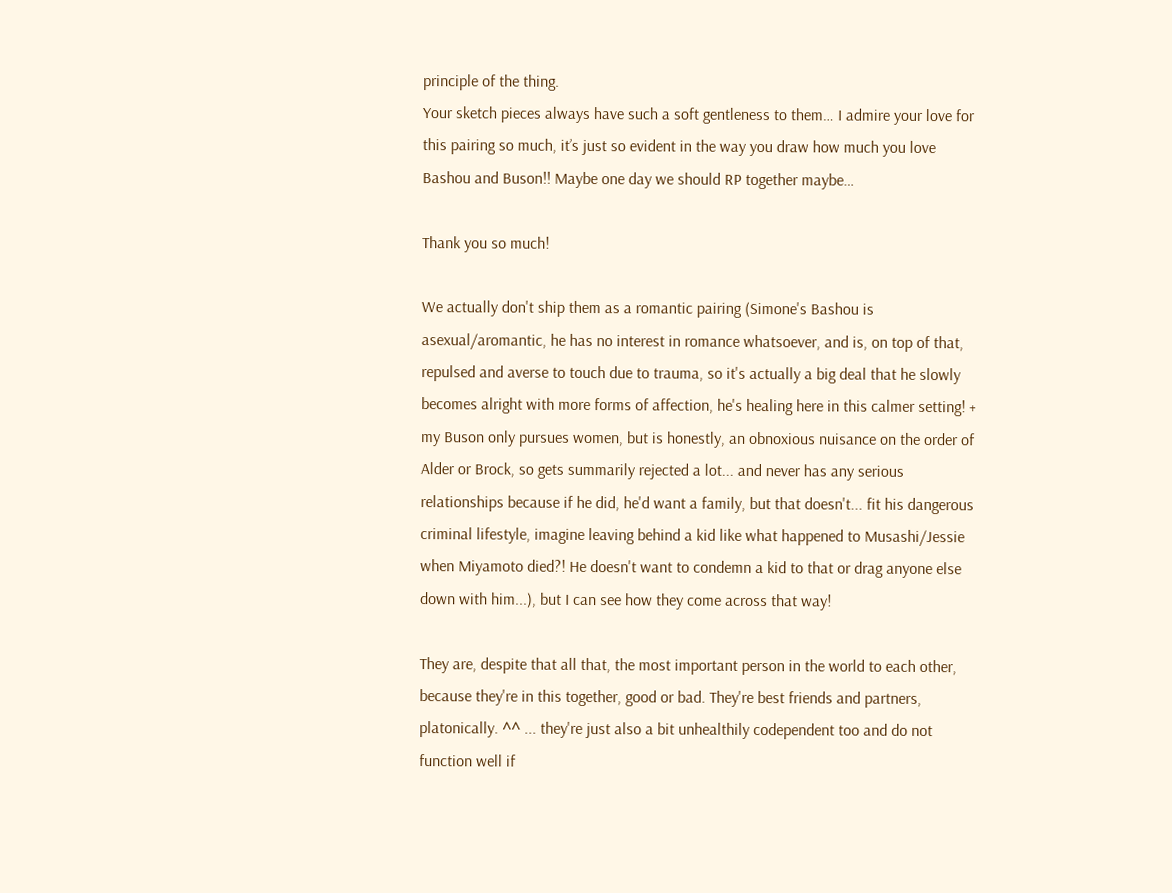principle of the thing.
Your sketch pieces always have such a soft gentleness to them… I admire your love for this pairing so much, it’s just so evident in the way you draw how much you love Bashou and Buson!! Maybe one day we should RP together maybe…

Thank you so much!

We actually don't ship them as a romantic pairing (Simone's Bashou is asexual/aromantic, he has no interest in romance whatsoever, and is, on top of that, repulsed and averse to touch due to trauma, so it's actually a big deal that he slowly becomes alright with more forms of affection, he's healing here in this calmer setting! + my Buson only pursues women, but is honestly, an obnoxious nuisance on the order of Alder or Brock, so gets summarily rejected a lot... and never has any serious relationships because if he did, he'd want a family, but that doesn't... fit his dangerous criminal lifestyle, imagine leaving behind a kid like what happened to Musashi/Jessie when Miyamoto died?! He doesn't want to condemn a kid to that or drag anyone else down with him...), but I can see how they come across that way!

They are, despite that all that, the most important person in the world to each other, because they're in this together, good or bad. They're best friends and partners, platonically. ^^ ... they're just also a bit unhealthily codependent too and do not function well if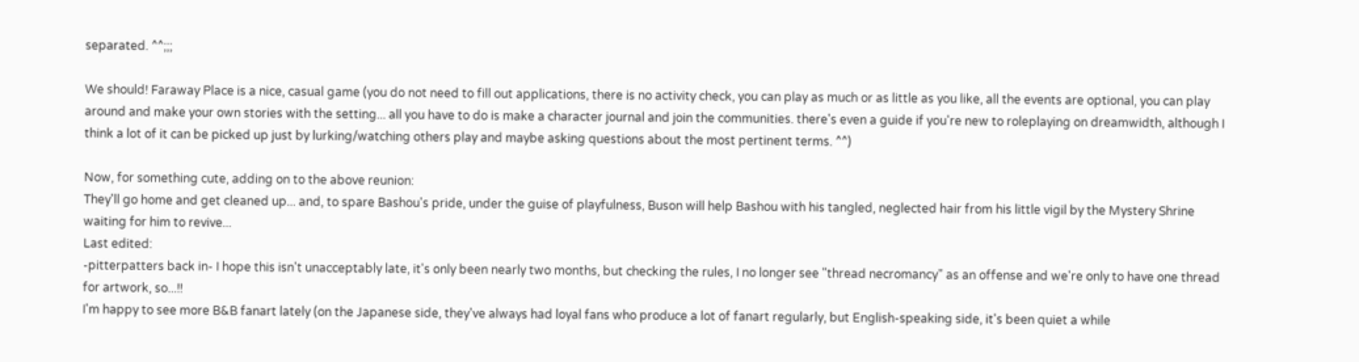separated. ^^;;;

We should! Faraway Place is a nice, casual game (you do not need to fill out applications, there is no activity check, you can play as much or as little as you like, all the events are optional, you can play around and make your own stories with the setting... all you have to do is make a character journal and join the communities. there's even a guide if you're new to roleplaying on dreamwidth, although I think a lot of it can be picked up just by lurking/watching others play and maybe asking questions about the most pertinent terms. ^^)

Now, for something cute, adding on to the above reunion:
They'll go home and get cleaned up... and, to spare Bashou's pride, under the guise of playfulness, Buson will help Bashou with his tangled, neglected hair from his little vigil by the Mystery Shrine waiting for him to revive...
Last edited:
-pitterpatters back in- I hope this isn't unacceptably late, it's only been nearly two months, but checking the rules, I no longer see "thread necromancy" as an offense and we're only to have one thread for artwork, so...!!
I'm happy to see more B&B fanart lately (on the Japanese side, they've always had loyal fans who produce a lot of fanart regularly, but English-speaking side, it's been quiet a while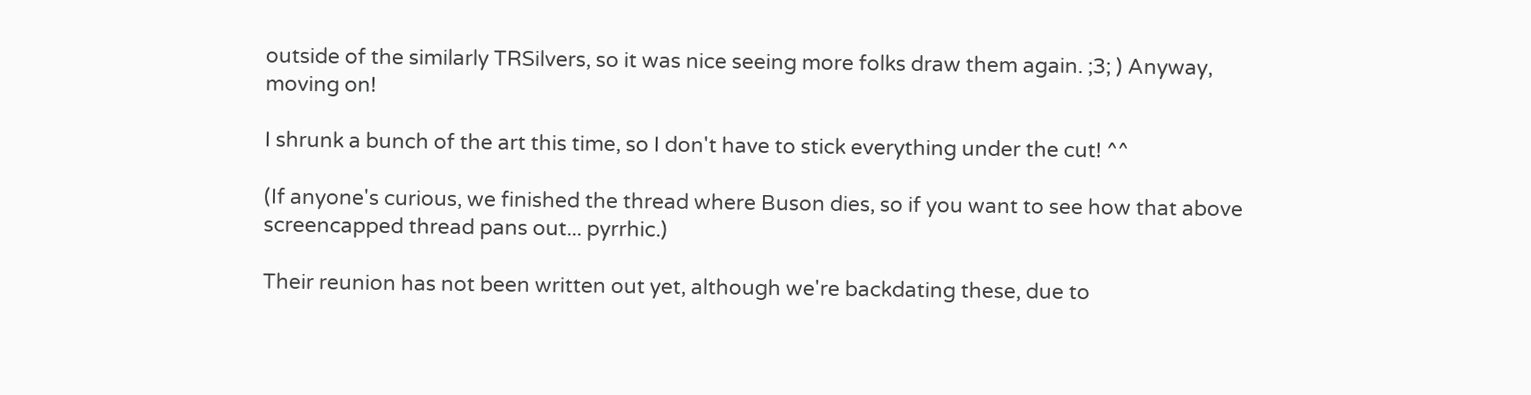outside of the similarly TRSilvers, so it was nice seeing more folks draw them again. ;3; ) Anyway, moving on!

I shrunk a bunch of the art this time, so I don't have to stick everything under the cut! ^^

(If anyone's curious, we finished the thread where Buson dies, so if you want to see how that above screencapped thread pans out... pyrrhic.)

Their reunion has not been written out yet, although we're backdating these, due to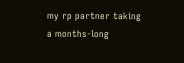my rp partner taking a months-long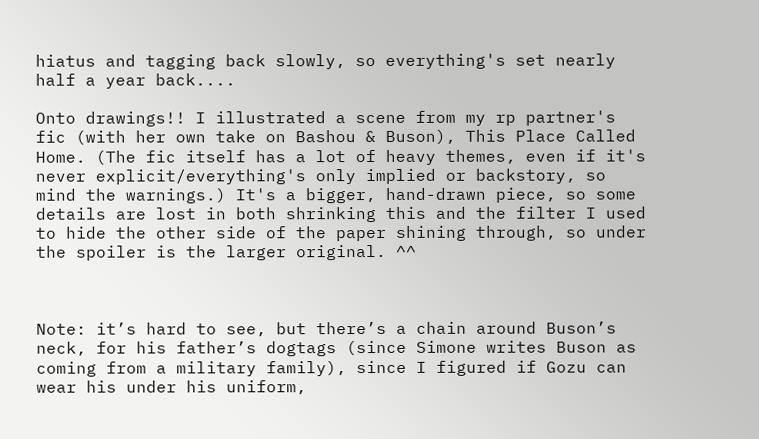hiatus and tagging back slowly, so everything's set nearly half a year back....

Onto drawings!! I illustrated a scene from my rp partner's fic (with her own take on Bashou & Buson), This Place Called Home. (The fic itself has a lot of heavy themes, even if it's never explicit/everything's only implied or backstory, so mind the warnings.) It's a bigger, hand-drawn piece, so some details are lost in both shrinking this and the filter I used to hide the other side of the paper shining through, so under the spoiler is the larger original. ^^



Note: it’s hard to see, but there’s a chain around Buson’s neck, for his father’s dogtags (since Simone writes Buson as coming from a military family), since I figured if Gozu can wear his under his uniform,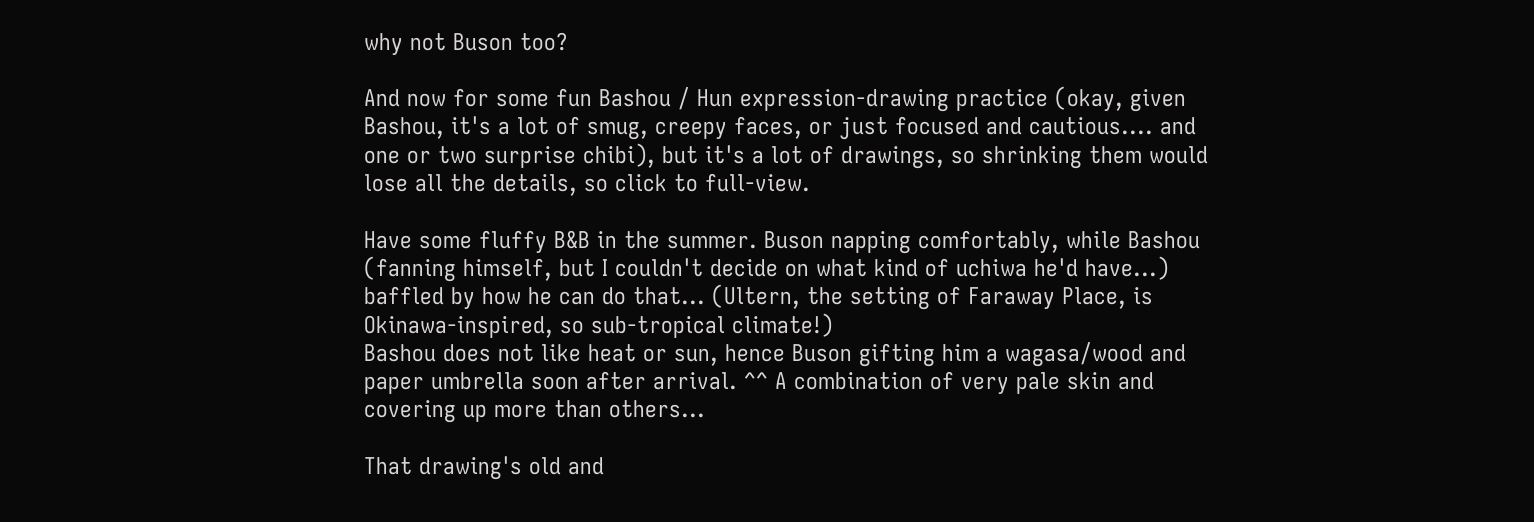why not Buson too?

And now for some fun Bashou / Hun expression-drawing practice (okay, given Bashou, it's a lot of smug, creepy faces, or just focused and cautious.... and one or two surprise chibi), but it's a lot of drawings, so shrinking them would lose all the details, so click to full-view.

Have some fluffy B&B in the summer. Buson napping comfortably, while Bashou (fanning himself, but I couldn't decide on what kind of uchiwa he'd have...) baffled by how he can do that... (Ultern, the setting of Faraway Place, is Okinawa-inspired, so sub-tropical climate!)
Bashou does not like heat or sun, hence Buson gifting him a wagasa/wood and paper umbrella soon after arrival. ^^ A combination of very pale skin and covering up more than others...

That drawing's old and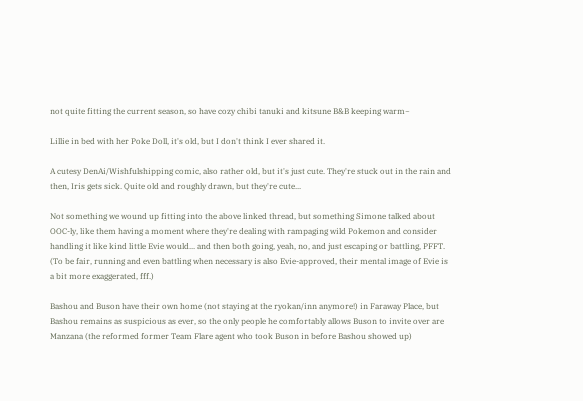not quite fitting the current season, so have cozy chibi tanuki and kitsune B&B keeping warm~

Lillie in bed with her Poke Doll, it's old, but I don't think I ever shared it.

A cutesy DenAi/Wishfulshipping comic, also rather old, but it's just cute. They're stuck out in the rain and then, Iris gets sick. Quite old and roughly drawn, but they're cute...

Not something we wound up fitting into the above linked thread, but something Simone talked about OOC-ly, like them having a moment where they're dealing with rampaging wild Pokemon and consider handling it like kind little Evie would... and then both going, yeah, no, and just escaping or battling, PFFT. (To be fair, running and even battling when necessary is also Evie-approved, their mental image of Evie is a bit more exaggerated, fff.)

Bashou and Buson have their own home (not staying at the ryokan/inn anymore!) in Faraway Place, but Bashou remains as suspicious as ever, so the only people he comfortably allows Buson to invite over are Manzana (the reformed former Team Flare agent who took Buson in before Bashou showed up)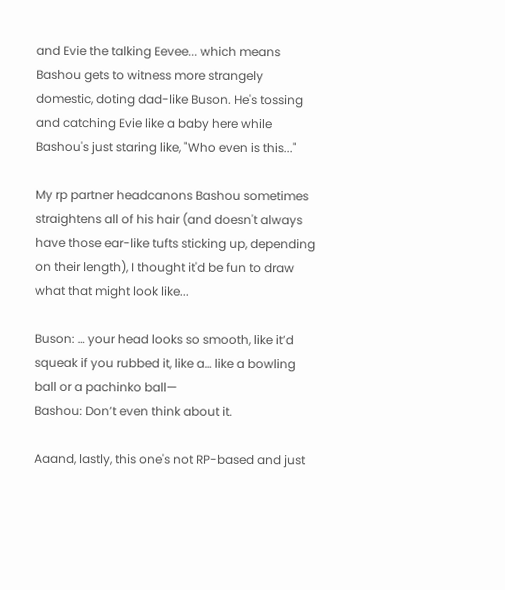and Evie the talking Eevee... which means Bashou gets to witness more strangely domestic, doting dad-like Buson. He's tossing and catching Evie like a baby here while Bashou's just staring like, "Who even is this..."

My rp partner headcanons Bashou sometimes straightens all of his hair (and doesn't always have those ear-like tufts sticking up, depending on their length), I thought it'd be fun to draw what that might look like...

Buson: … your head looks so smooth, like it’d squeak if you rubbed it, like a… like a bowling ball or a pachinko ball—
Bashou: Don’t even think about it.

Aaand, lastly, this one's not RP-based and just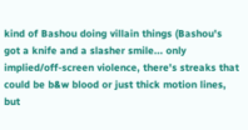kind of Bashou doing villain things (Bashou's got a knife and a slasher smile... only implied/off-screen violence, there's streaks that could be b&w blood or just thick motion lines, but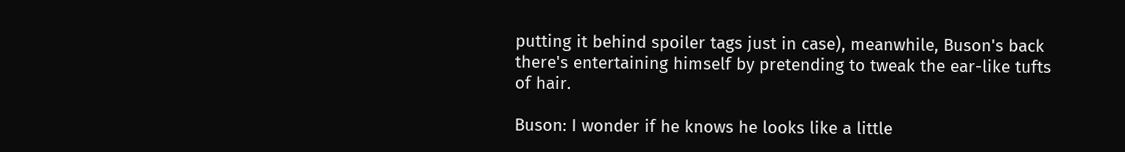putting it behind spoiler tags just in case), meanwhile, Buson's back there's entertaining himself by pretending to tweak the ear-like tufts of hair.

Buson: I wonder if he knows he looks like a little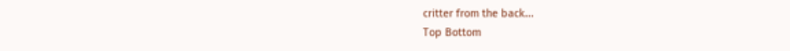critter from the back...
Top Bottom